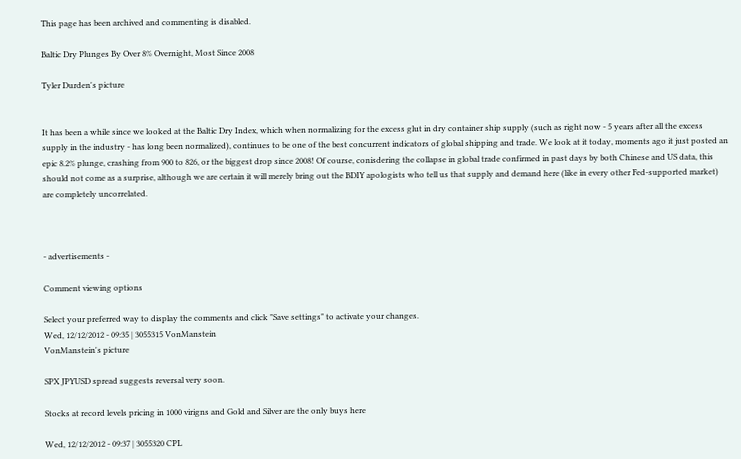This page has been archived and commenting is disabled.

Baltic Dry Plunges By Over 8% Overnight, Most Since 2008

Tyler Durden's picture


It has been a while since we looked at the Baltic Dry Index, which when normalizing for the excess glut in dry container ship supply (such as right now - 5 years after all the excess supply in the industry - has long been normalized), continues to be one of the best concurrent indicators of global shipping and trade. We look at it today, moments ago it just posted an epic 8.2% plunge, crashing from 900 to 826, or the biggest drop since 2008! Of course, conisdering the collapse in global trade confirmed in past days by both Chinese and US data, this should not come as a surprise, although we are certain it will merely bring out the BDIY apologists who tell us that supply and demand here (like in every other Fed-supported market) are completely uncorrelated.



- advertisements -

Comment viewing options

Select your preferred way to display the comments and click "Save settings" to activate your changes.
Wed, 12/12/2012 - 09:35 | 3055315 VonManstein
VonManstein's picture

SPX JPYUSD spread suggests reversal very soon.

Stocks at record levels pricing in 1000 virigns and Gold and Silver are the only buys here

Wed, 12/12/2012 - 09:37 | 3055320 CPL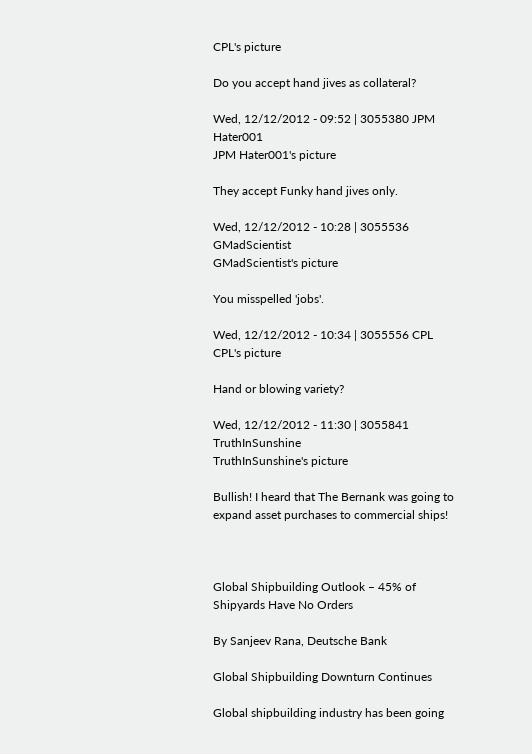CPL's picture

Do you accept hand jives as collateral?

Wed, 12/12/2012 - 09:52 | 3055380 JPM Hater001
JPM Hater001's picture

They accept Funky hand jives only.

Wed, 12/12/2012 - 10:28 | 3055536 GMadScientist
GMadScientist's picture

You misspelled 'jobs'.

Wed, 12/12/2012 - 10:34 | 3055556 CPL
CPL's picture

Hand or blowing variety?

Wed, 12/12/2012 - 11:30 | 3055841 TruthInSunshine
TruthInSunshine's picture

Bullish! I heard that The Bernank was going to expand asset purchases to commercial ships!



Global Shipbuilding Outlook – 45% of Shipyards Have No Orders

By Sanjeev Rana, Deutsche Bank

Global Shipbuilding Downturn Continues

Global shipbuilding industry has been going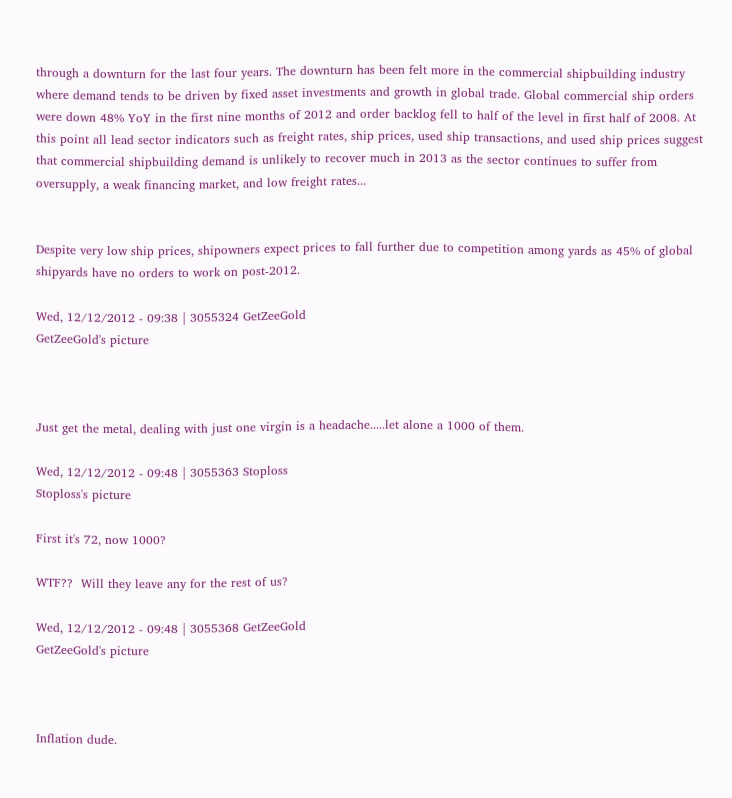through a downturn for the last four years. The downturn has been felt more in the commercial shipbuilding industry where demand tends to be driven by fixed asset investments and growth in global trade. Global commercial ship orders were down 48% YoY in the first nine months of 2012 and order backlog fell to half of the level in first half of 2008. At this point all lead sector indicators such as freight rates, ship prices, used ship transactions, and used ship prices suggest that commercial shipbuilding demand is unlikely to recover much in 2013 as the sector continues to suffer from oversupply, a weak financing market, and low freight rates...


Despite very low ship prices, shipowners expect prices to fall further due to competition among yards as 45% of global shipyards have no orders to work on post-2012.

Wed, 12/12/2012 - 09:38 | 3055324 GetZeeGold
GetZeeGold's picture



Just get the metal, dealing with just one virgin is a headache.....let alone a 1000 of them.

Wed, 12/12/2012 - 09:48 | 3055363 Stoploss
Stoploss's picture

First it's 72, now 1000?

WTF??  Will they leave any for the rest of us?

Wed, 12/12/2012 - 09:48 | 3055368 GetZeeGold
GetZeeGold's picture



Inflation dude.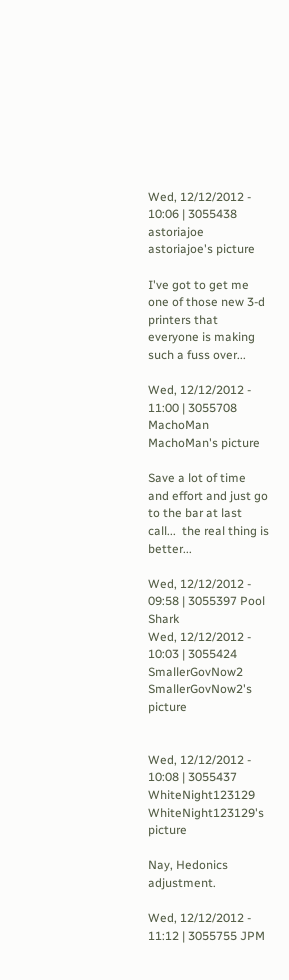Wed, 12/12/2012 - 10:06 | 3055438 astoriajoe
astoriajoe's picture

I've got to get me one of those new 3-d printers that everyone is making such a fuss over...

Wed, 12/12/2012 - 11:00 | 3055708 MachoMan
MachoMan's picture

Save a lot of time and effort and just go to the bar at last call...  the real thing is better...

Wed, 12/12/2012 - 09:58 | 3055397 Pool Shark
Wed, 12/12/2012 - 10:03 | 3055424 SmallerGovNow2
SmallerGovNow2's picture


Wed, 12/12/2012 - 10:08 | 3055437 WhiteNight123129
WhiteNight123129's picture

Nay, Hedonics adjustment.

Wed, 12/12/2012 - 11:12 | 3055755 JPM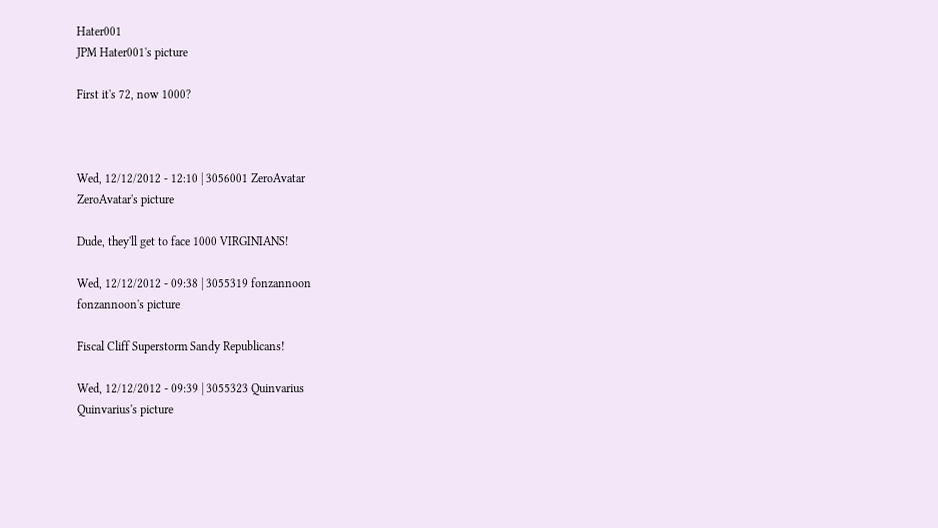Hater001
JPM Hater001's picture

First it's 72, now 1000?



Wed, 12/12/2012 - 12:10 | 3056001 ZeroAvatar
ZeroAvatar's picture

Dude, they'll get to face 1000 VIRGINIANS!

Wed, 12/12/2012 - 09:38 | 3055319 fonzannoon
fonzannoon's picture

Fiscal Cliff Superstorm Sandy Republicans!

Wed, 12/12/2012 - 09:39 | 3055323 Quinvarius
Quinvarius's picture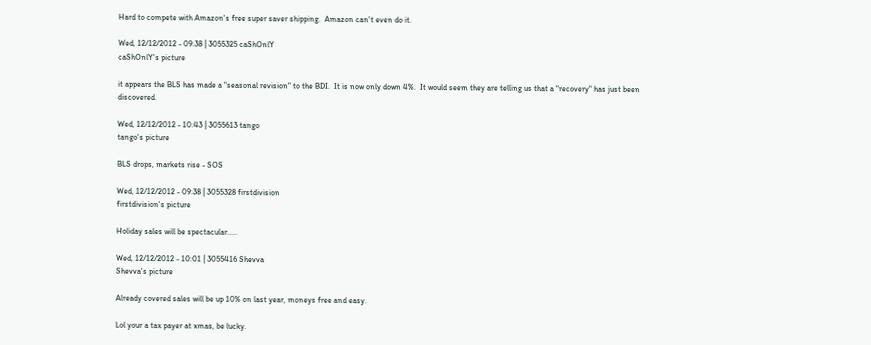Hard to compete with Amazon's free super saver shipping.  Amazon can't even do it.

Wed, 12/12/2012 - 09:38 | 3055325 caShOnlY
caShOnlY's picture

it appears the BLS has made a "seasonal revision" to the BDI.  It is now only down 4%.  It would seem they are telling us that a "recovery" has just been discovered.

Wed, 12/12/2012 - 10:43 | 3055613 tango
tango's picture

BLS drops, markets rise - SOS

Wed, 12/12/2012 - 09:38 | 3055328 firstdivision
firstdivision's picture

Holiday sales will be spectacular.....

Wed, 12/12/2012 - 10:01 | 3055416 Shevva
Shevva's picture

Already covered sales will be up 10% on last year, moneys free and easy.

Lol your a tax payer at xmas, be lucky.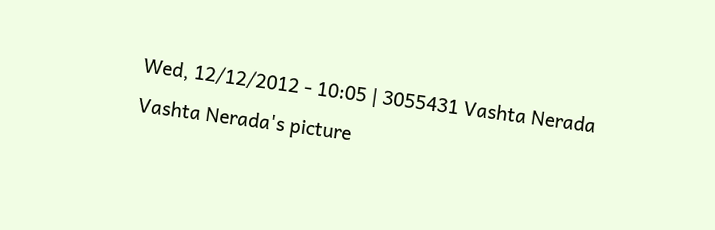Wed, 12/12/2012 - 10:05 | 3055431 Vashta Nerada
Vashta Nerada's picture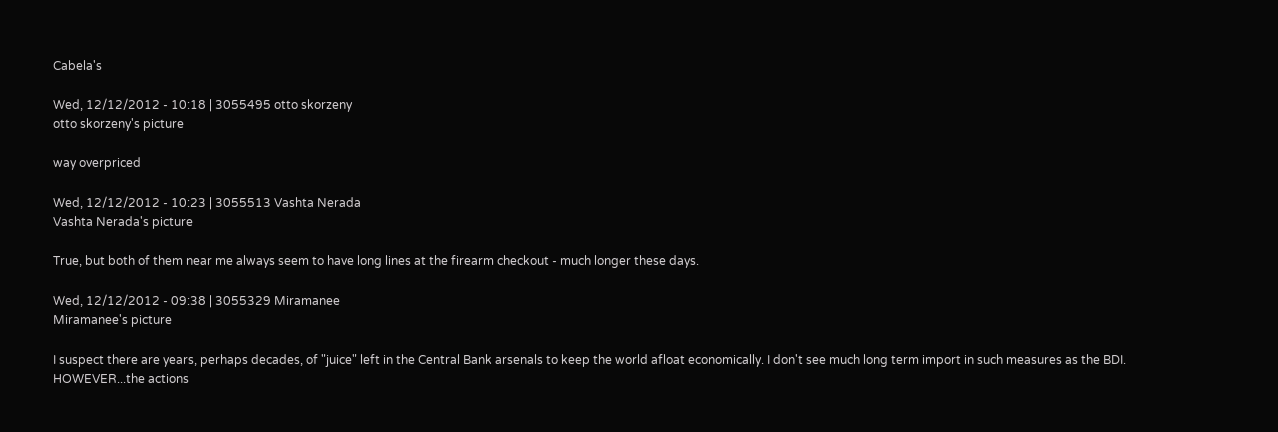Cabela's

Wed, 12/12/2012 - 10:18 | 3055495 otto skorzeny
otto skorzeny's picture

way overpriced

Wed, 12/12/2012 - 10:23 | 3055513 Vashta Nerada
Vashta Nerada's picture

True, but both of them near me always seem to have long lines at the firearm checkout - much longer these days.

Wed, 12/12/2012 - 09:38 | 3055329 Miramanee
Miramanee's picture

I suspect there are years, perhaps decades, of "juice" left in the Central Bank arsenals to keep the world afloat economically. I don't see much long term import in such measures as the BDI. HOWEVER...the actions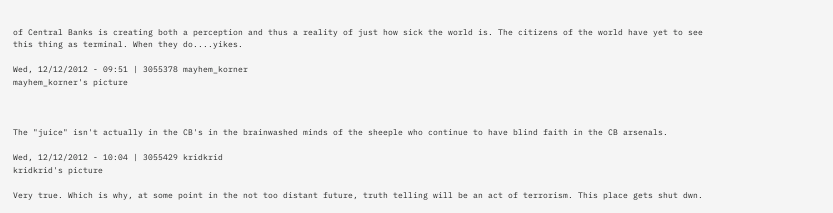of Central Banks is creating both a perception and thus a reality of just how sick the world is. The citizens of the world have yet to see this thing as terminal. When they do....yikes.

Wed, 12/12/2012 - 09:51 | 3055378 mayhem_korner
mayhem_korner's picture



The "juice" isn't actually in the CB's in the brainwashed minds of the sheeple who continue to have blind faith in the CB arsenals.

Wed, 12/12/2012 - 10:04 | 3055429 kridkrid
kridkrid's picture

Very true. Which is why, at some point in the not too distant future, truth telling will be an act of terrorism. This place gets shut dwn.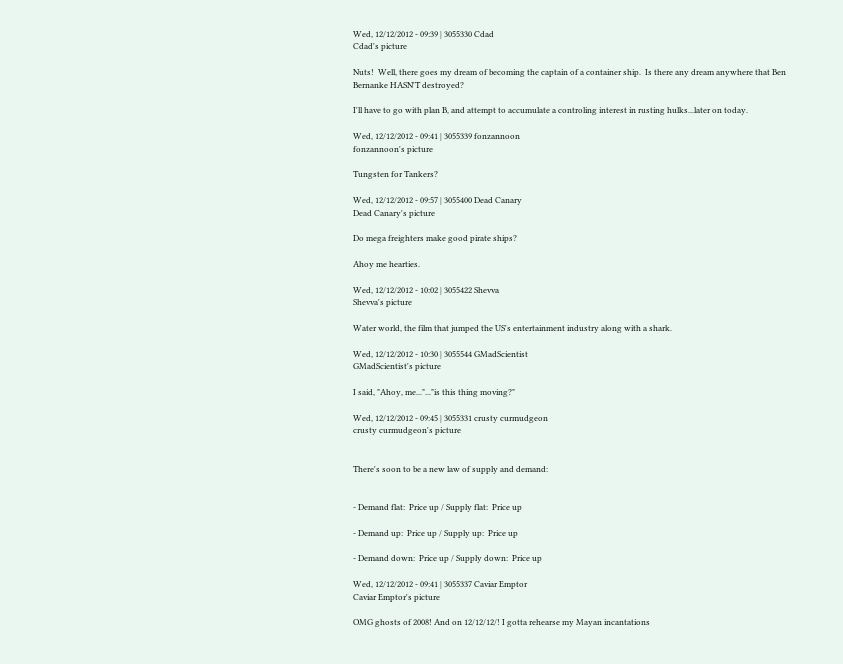Wed, 12/12/2012 - 09:39 | 3055330 Cdad
Cdad's picture

Nuts!  Well, there goes my dream of becoming the captain of a container ship.  Is there any dream anywhere that Ben Bernanke HASN'T destroyed?

I'll have to go with plan B, and attempt to accumulate a controling interest in rusting hulks...later on today.

Wed, 12/12/2012 - 09:41 | 3055339 fonzannoon
fonzannoon's picture

Tungsten for Tankers?

Wed, 12/12/2012 - 09:57 | 3055400 Dead Canary
Dead Canary's picture

Do mega freighters make good pirate ships?

Ahoy me hearties.

Wed, 12/12/2012 - 10:02 | 3055422 Shevva
Shevva's picture

Water world, the film that jumped the US's entertainment industry along with a shark.

Wed, 12/12/2012 - 10:30 | 3055544 GMadScientist
GMadScientist's picture

I said, "Ahoy, me..."..."is this thing moving?"

Wed, 12/12/2012 - 09:45 | 3055331 crusty curmudgeon
crusty curmudgeon's picture


There's soon to be a new law of supply and demand:


- Demand flat:  Price up / Supply flat:  Price up

- Demand up:  Price up / Supply up:  Price up

- Demand down:  Price up / Supply down:  Price up

Wed, 12/12/2012 - 09:41 | 3055337 Caviar Emptor
Caviar Emptor's picture

OMG ghosts of 2008! And on 12/12/12/! I gotta rehearse my Mayan incantations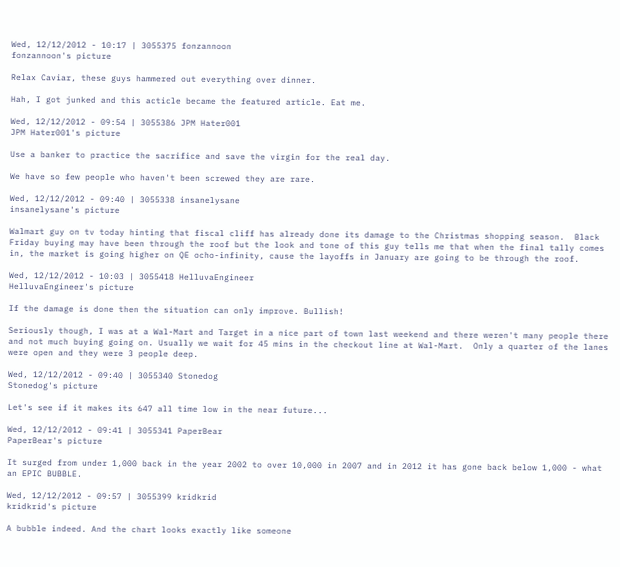Wed, 12/12/2012 - 10:17 | 3055375 fonzannoon
fonzannoon's picture

Relax Caviar, these guys hammered out everything over dinner.

Hah, I got junked and this acticle became the featured article. Eat me.

Wed, 12/12/2012 - 09:54 | 3055386 JPM Hater001
JPM Hater001's picture

Use a banker to practice the sacrifice and save the virgin for the real day.

We have so few people who haven't been screwed they are rare.

Wed, 12/12/2012 - 09:40 | 3055338 insanelysane
insanelysane's picture

Walmart guy on tv today hinting that fiscal cliff has already done its damage to the Christmas shopping season.  Black Friday buying may have been through the roof but the look and tone of this guy tells me that when the final tally comes in, the market is going higher on QE ocho-infinity, cause the layoffs in January are going to be through the roof.

Wed, 12/12/2012 - 10:03 | 3055418 HelluvaEngineer
HelluvaEngineer's picture

If the damage is done then the situation can only improve. Bullish!

Seriously though, I was at a Wal-Mart and Target in a nice part of town last weekend and there weren't many people there and not much buying going on. Usually we wait for 45 mins in the checkout line at Wal-Mart.  Only a quarter of the lanes were open and they were 3 people deep.

Wed, 12/12/2012 - 09:40 | 3055340 Stonedog
Stonedog's picture

Let's see if it makes its 647 all time low in the near future...

Wed, 12/12/2012 - 09:41 | 3055341 PaperBear
PaperBear's picture

It surged from under 1,000 back in the year 2002 to over 10,000 in 2007 and in 2012 it has gone back below 1,000 - what an EPIC BUBBLE.

Wed, 12/12/2012 - 09:57 | 3055399 kridkrid
kridkrid's picture

A bubble indeed. And the chart looks exactly like someone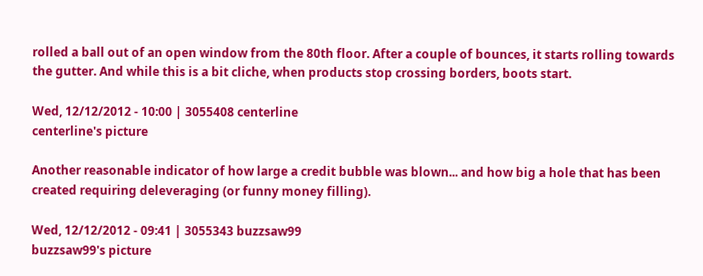rolled a ball out of an open window from the 80th floor. After a couple of bounces, it starts rolling towards the gutter. And while this is a bit cliche, when products stop crossing borders, boots start.

Wed, 12/12/2012 - 10:00 | 3055408 centerline
centerline's picture

Another reasonable indicator of how large a credit bubble was blown... and how big a hole that has been created requiring deleveraging (or funny money filling).

Wed, 12/12/2012 - 09:41 | 3055343 buzzsaw99
buzzsaw99's picture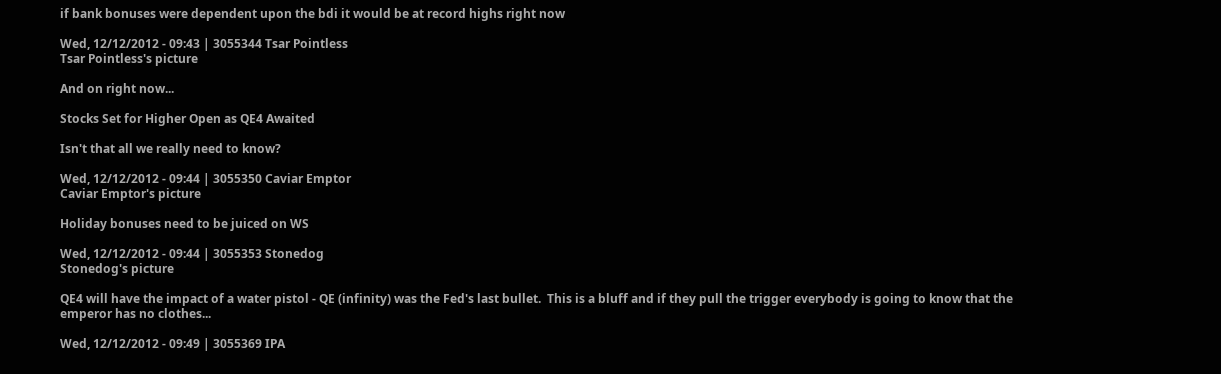if bank bonuses were dependent upon the bdi it would be at record highs right now

Wed, 12/12/2012 - 09:43 | 3055344 Tsar Pointless
Tsar Pointless's picture

And on right now...

Stocks Set for Higher Open as QE4 Awaited

Isn't that all we really need to know?

Wed, 12/12/2012 - 09:44 | 3055350 Caviar Emptor
Caviar Emptor's picture

Holiday bonuses need to be juiced on WS

Wed, 12/12/2012 - 09:44 | 3055353 Stonedog
Stonedog's picture

QE4 will have the impact of a water pistol - QE (infinity) was the Fed's last bullet.  This is a bluff and if they pull the trigger everybody is going to know that the emperor has no clothes...

Wed, 12/12/2012 - 09:49 | 3055369 IPA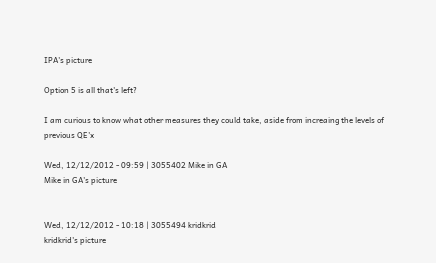IPA's picture

Option 5 is all that's left?

I am curious to know what other measures they could take, aside from increaing the levels of previous QE'x

Wed, 12/12/2012 - 09:59 | 3055402 Mike in GA
Mike in GA's picture


Wed, 12/12/2012 - 10:18 | 3055494 kridkrid
kridkrid's picture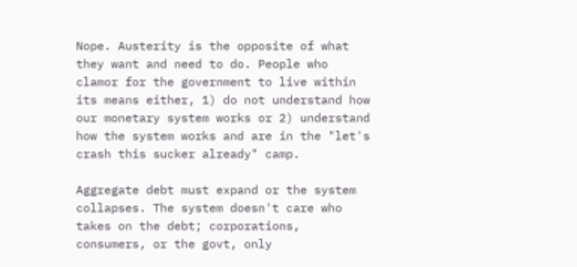Nope. Austerity is the opposite of what they want and need to do. People who clamor for the government to live within its means either, 1) do not understand how our monetary system works or 2) understand how the system works and are in the "let's crash this sucker already" camp.

Aggregate debt must expand or the system collapses. The system doesn't care who takes on the debt; corporations, consumers, or the govt, only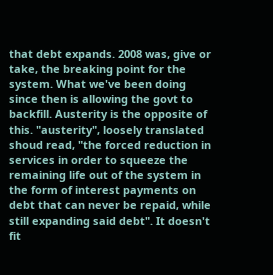that debt expands. 2008 was, give or take, the breaking point for the system. What we've been doing since then is allowing the govt to backfill. Austerity is the opposite of this. "austerity", loosely translated shoud read, "the forced reduction in services in order to squeeze the remaining life out of the system in the form of interest payments on debt that can never be repaid, while still expanding said debt". It doesn't fit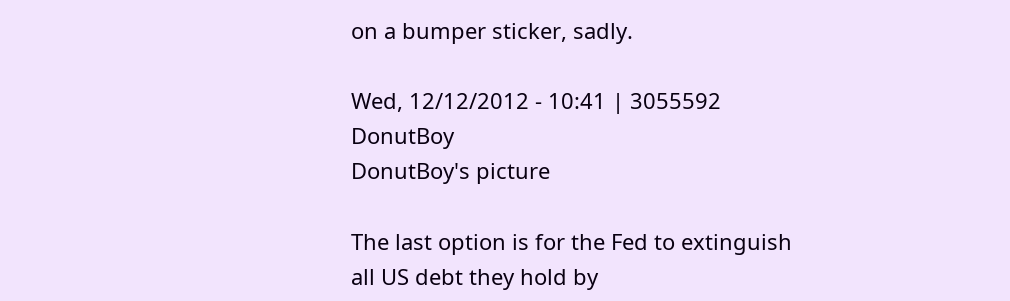on a bumper sticker, sadly.

Wed, 12/12/2012 - 10:41 | 3055592 DonutBoy
DonutBoy's picture

The last option is for the Fed to extinguish all US debt they hold by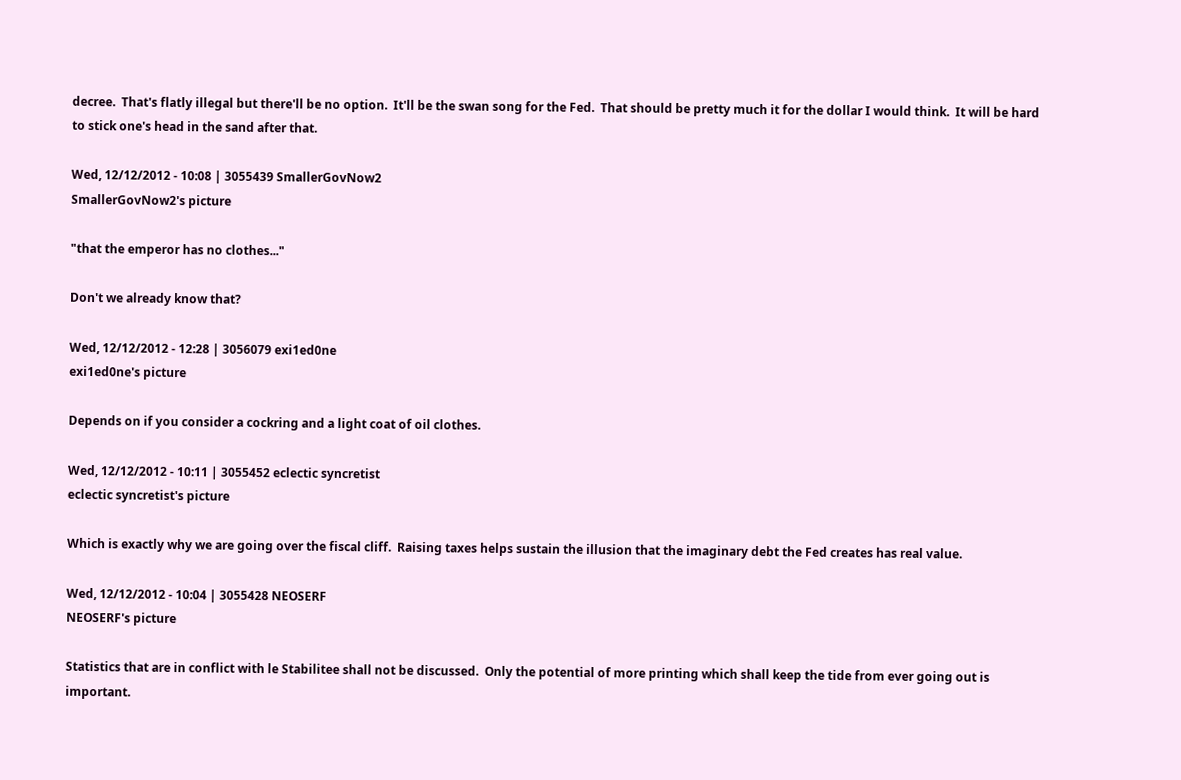decree.  That's flatly illegal but there'll be no option.  It'll be the swan song for the Fed.  That should be pretty much it for the dollar I would think.  It will be hard to stick one's head in the sand after that.

Wed, 12/12/2012 - 10:08 | 3055439 SmallerGovNow2
SmallerGovNow2's picture

"that the emperor has no clothes..."

Don't we already know that?

Wed, 12/12/2012 - 12:28 | 3056079 exi1ed0ne
exi1ed0ne's picture

Depends on if you consider a cockring and a light coat of oil clothes.

Wed, 12/12/2012 - 10:11 | 3055452 eclectic syncretist
eclectic syncretist's picture

Which is exactly why we are going over the fiscal cliff.  Raising taxes helps sustain the illusion that the imaginary debt the Fed creates has real value.

Wed, 12/12/2012 - 10:04 | 3055428 NEOSERF
NEOSERF's picture

Statistics that are in conflict with le Stabilitee shall not be discussed.  Only the potential of more printing which shall keep the tide from ever going out is important.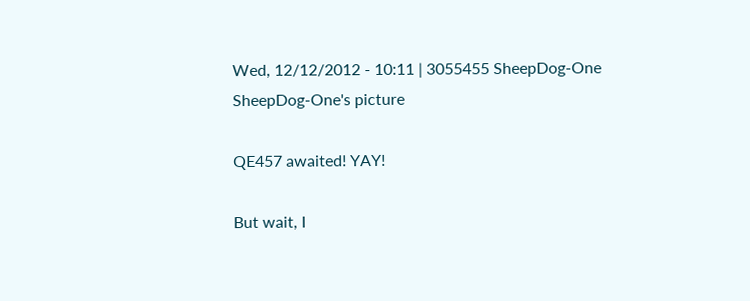Wed, 12/12/2012 - 10:11 | 3055455 SheepDog-One
SheepDog-One's picture

QE457 awaited! YAY!

But wait, I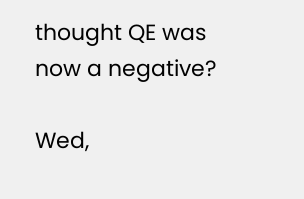thought QE was now a negative?

Wed,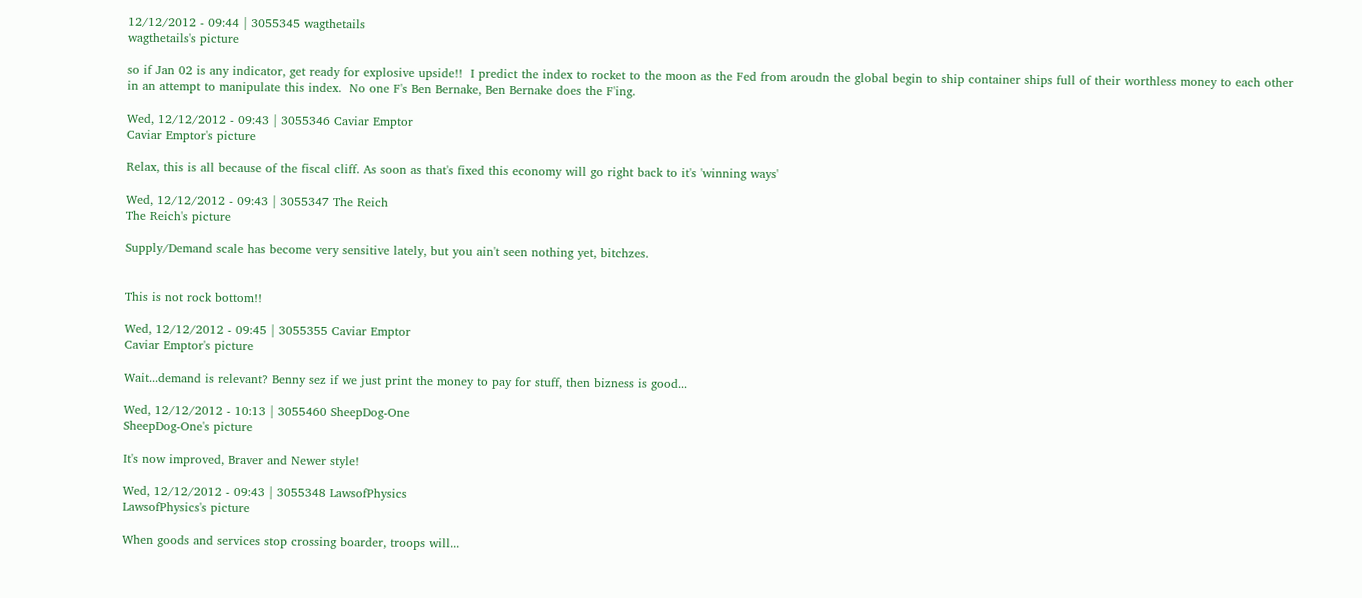12/12/2012 - 09:44 | 3055345 wagthetails
wagthetails's picture

so if Jan 02 is any indicator, get ready for explosive upside!!  I predict the index to rocket to the moon as the Fed from aroudn the global begin to ship container ships full of their worthless money to each other in an attempt to manipulate this index.  No one F's Ben Bernake, Ben Bernake does the F'ing.

Wed, 12/12/2012 - 09:43 | 3055346 Caviar Emptor
Caviar Emptor's picture

Relax, this is all because of the fiscal cliff. As soon as that's fixed this economy will go right back to it's 'winning ways'

Wed, 12/12/2012 - 09:43 | 3055347 The Reich
The Reich's picture

Supply/Demand scale has become very sensitive lately, but you ain't seen nothing yet, bitchzes.


This is not rock bottom!!

Wed, 12/12/2012 - 09:45 | 3055355 Caviar Emptor
Caviar Emptor's picture

Wait...demand is relevant? Benny sez if we just print the money to pay for stuff, then bizness is good...

Wed, 12/12/2012 - 10:13 | 3055460 SheepDog-One
SheepDog-One's picture

It's now improved, Braver and Newer style!

Wed, 12/12/2012 - 09:43 | 3055348 LawsofPhysics
LawsofPhysics's picture

When goods and services stop crossing boarder, troops will...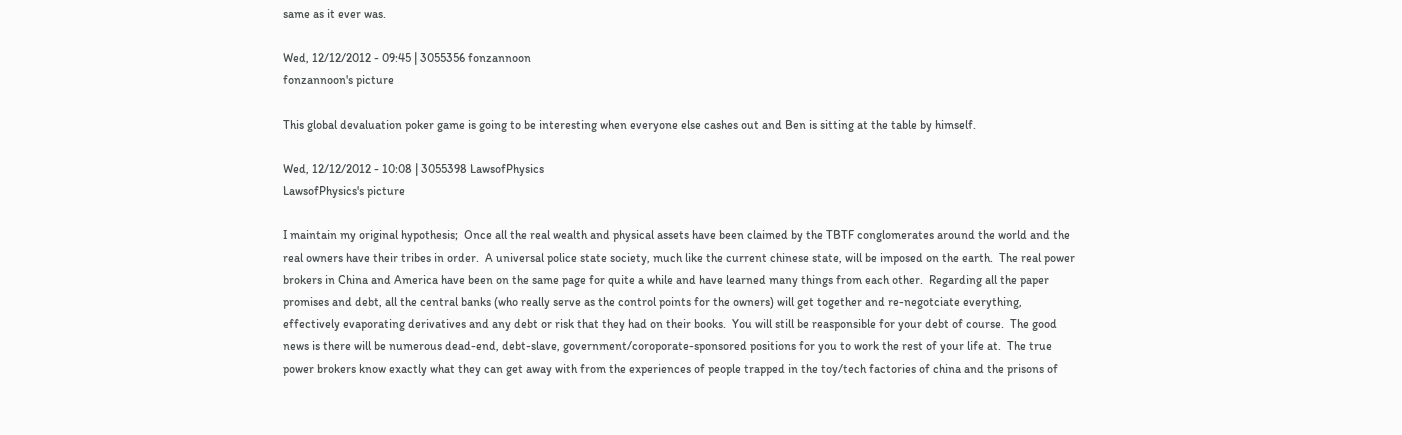same as it ever was.

Wed, 12/12/2012 - 09:45 | 3055356 fonzannoon
fonzannoon's picture

This global devaluation poker game is going to be interesting when everyone else cashes out and Ben is sitting at the table by himself.

Wed, 12/12/2012 - 10:08 | 3055398 LawsofPhysics
LawsofPhysics's picture

I maintain my original hypothesis;  Once all the real wealth and physical assets have been claimed by the TBTF conglomerates around the world and the real owners have their tribes in order.  A universal police state society, much like the current chinese state, will be imposed on the earth.  The real power brokers in China and America have been on the same page for quite a while and have learned many things from each other.  Regarding all the paper promises and debt, all the central banks (who really serve as the control points for the owners) will get together and re-negotciate everything, effectively evaporating derivatives and any debt or risk that they had on their books.  You will still be reasponsible for your debt of course.  The good news is there will be numerous dead-end, debt-slave, government/coroporate-sponsored positions for you to work the rest of your life at.  The true power brokers know exactly what they can get away with from the experiences of people trapped in the toy/tech factories of china and the prisons of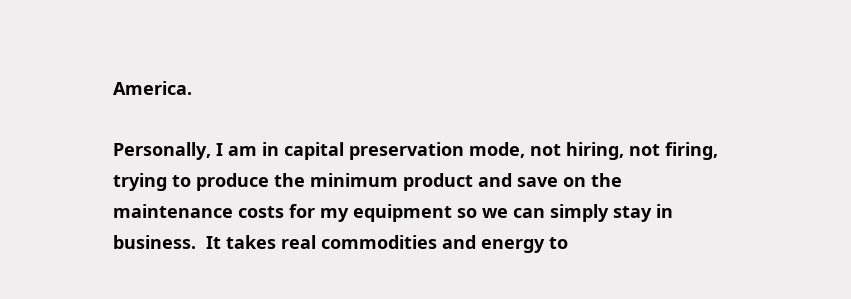America.

Personally, I am in capital preservation mode, not hiring, not firing, trying to produce the minimum product and save on the maintenance costs for my equipment so we can simply stay in business.  It takes real commodities and energy to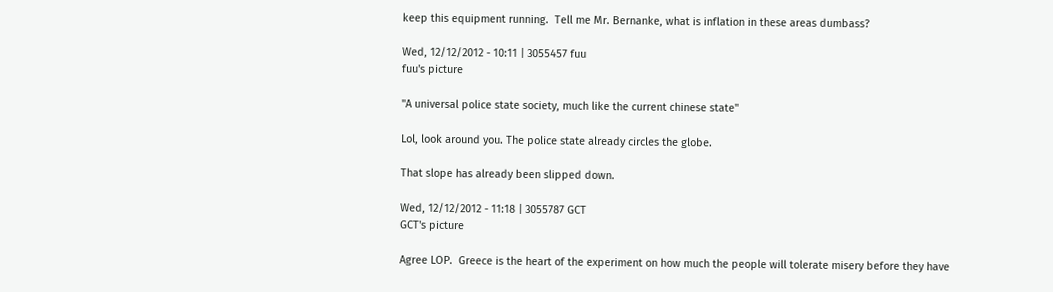keep this equipment running.  Tell me Mr. Bernanke, what is inflation in these areas dumbass?

Wed, 12/12/2012 - 10:11 | 3055457 fuu
fuu's picture

"A universal police state society, much like the current chinese state"

Lol, look around you. The police state already circles the globe.

That slope has already been slipped down.

Wed, 12/12/2012 - 11:18 | 3055787 GCT
GCT's picture

Agree LOP.  Greece is the heart of the experiment on how much the people will tolerate misery before they have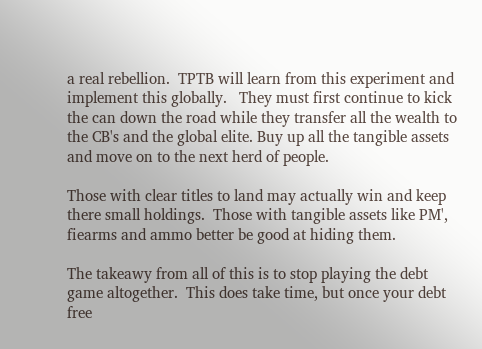a real rebellion.  TPTB will learn from this experiment and implement this globally.   They must first continue to kick the can down the road while they transfer all the wealth to the CB's and the global elite. Buy up all the tangible assets and move on to the next herd of people.

Those with clear titles to land may actually win and keep there small holdings.  Those with tangible assets like PM', fiearms and ammo better be good at hiding them.

The takeawy from all of this is to stop playing the debt game altogether.  This does take time, but once your debt free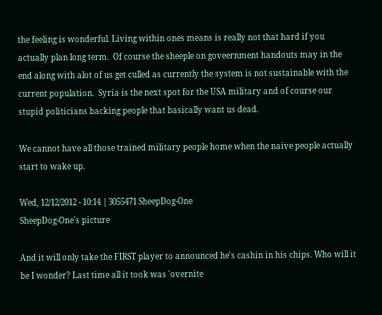the feeling is wonderful. Living within ones means is really not that hard if you actually plan long term.  Of course the sheeple on goveernment handouts may in the end along with alot of us get culled as currently the system is not sustainable with the current population.  Syria is the next spot for the USA military and of course our stupid politicians backing people that basically want us dead.

We cannot have all those trained military people home when the naive people actually start to wake up.

Wed, 12/12/2012 - 10:14 | 3055471 SheepDog-One
SheepDog-One's picture

And it will only take the FIRST player to announced he's cashin in his chips. Who will it be I wonder? Last time all it took was 'overnite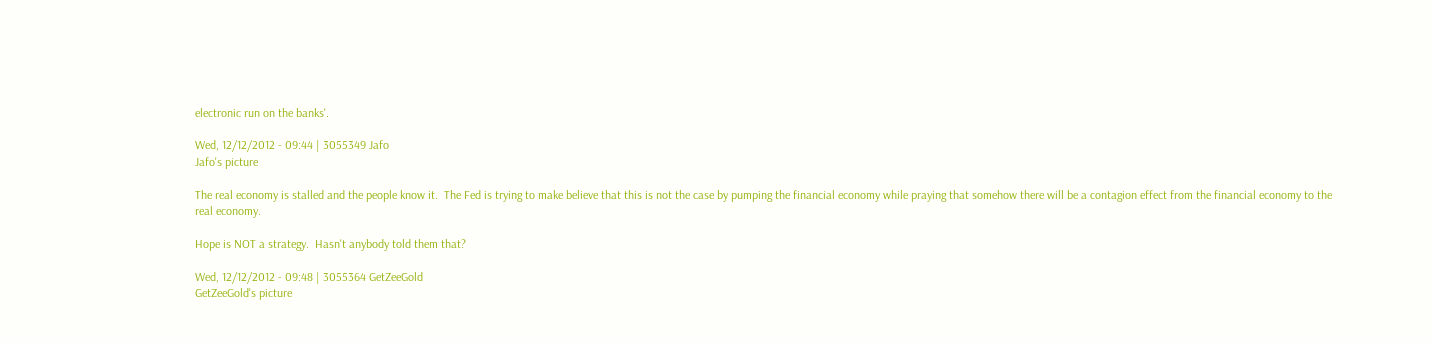electronic run on the banks'.

Wed, 12/12/2012 - 09:44 | 3055349 Jafo
Jafo's picture

The real economy is stalled and the people know it.  The Fed is trying to make believe that this is not the case by pumping the financial economy while praying that somehow there will be a contagion effect from the financial economy to the real economy.

Hope is NOT a strategy.  Hasn't anybody told them that?

Wed, 12/12/2012 - 09:48 | 3055364 GetZeeGold
GetZeeGold's picture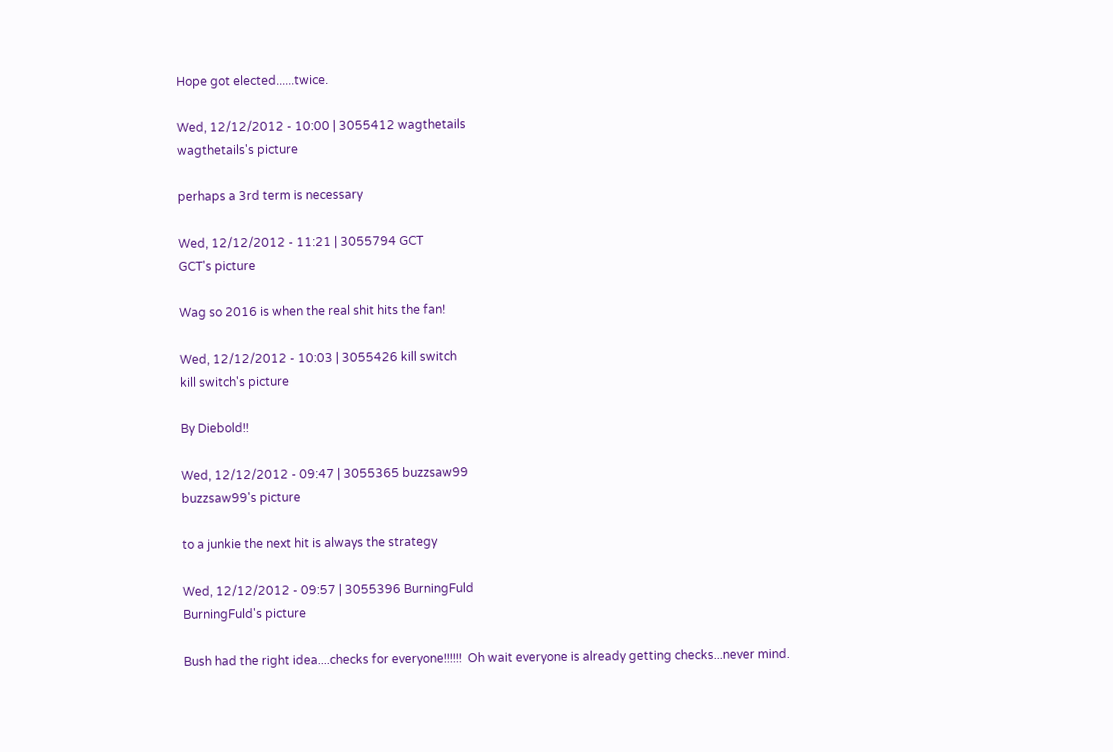Hope got elected......twice.

Wed, 12/12/2012 - 10:00 | 3055412 wagthetails
wagthetails's picture

perhaps a 3rd term is necessary

Wed, 12/12/2012 - 11:21 | 3055794 GCT
GCT's picture

Wag so 2016 is when the real shit hits the fan!

Wed, 12/12/2012 - 10:03 | 3055426 kill switch
kill switch's picture

By Diebold!!

Wed, 12/12/2012 - 09:47 | 3055365 buzzsaw99
buzzsaw99's picture

to a junkie the next hit is always the strategy

Wed, 12/12/2012 - 09:57 | 3055396 BurningFuld
BurningFuld's picture

Bush had the right idea....checks for everyone!!!!!!  Oh wait everyone is already getting checks...never mind.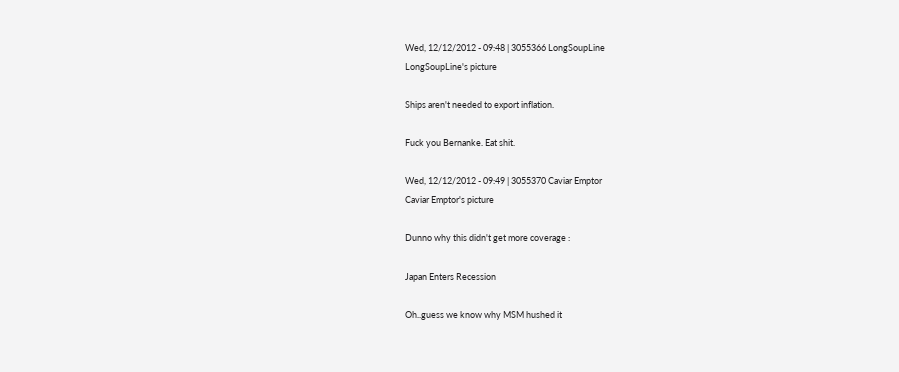Wed, 12/12/2012 - 09:48 | 3055366 LongSoupLine
LongSoupLine's picture

Ships aren't needed to export inflation.

Fuck you Bernanke. Eat shit.

Wed, 12/12/2012 - 09:49 | 3055370 Caviar Emptor
Caviar Emptor's picture

Dunno why this didn't get more coverage :

Japan Enters Recession

Oh..guess we know why MSM hushed it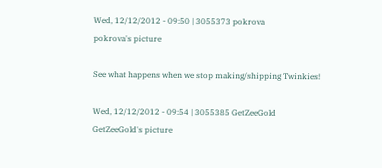Wed, 12/12/2012 - 09:50 | 3055373 pokrova
pokrova's picture

See what happens when we stop making/shipping Twinkies!

Wed, 12/12/2012 - 09:54 | 3055385 GetZeeGold
GetZeeGold's picture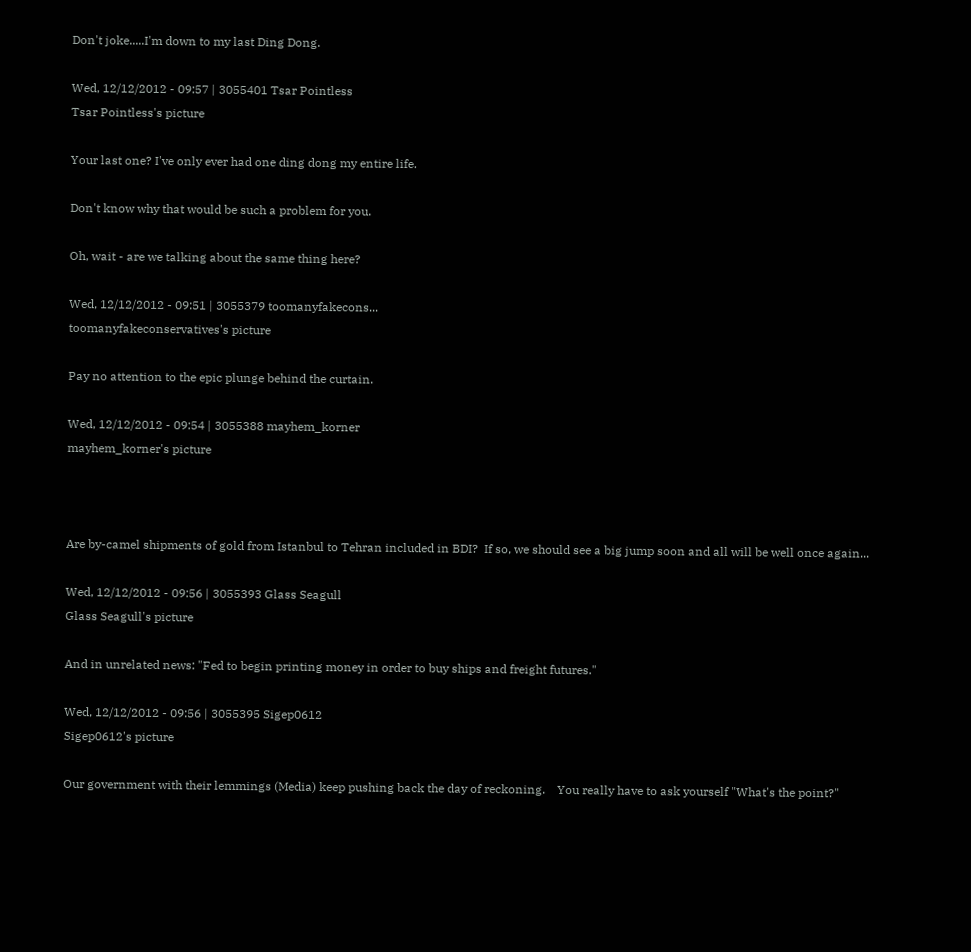Don't joke.....I'm down to my last Ding Dong.

Wed, 12/12/2012 - 09:57 | 3055401 Tsar Pointless
Tsar Pointless's picture

Your last one? I've only ever had one ding dong my entire life.

Don't know why that would be such a problem for you.

Oh, wait - are we talking about the same thing here?

Wed, 12/12/2012 - 09:51 | 3055379 toomanyfakecons...
toomanyfakeconservatives's picture

Pay no attention to the epic plunge behind the curtain.

Wed, 12/12/2012 - 09:54 | 3055388 mayhem_korner
mayhem_korner's picture



Are by-camel shipments of gold from Istanbul to Tehran included in BDI?  If so, we should see a big jump soon and all will be well once again...

Wed, 12/12/2012 - 09:56 | 3055393 Glass Seagull
Glass Seagull's picture

And in unrelated news: "Fed to begin printing money in order to buy ships and freight futures."

Wed, 12/12/2012 - 09:56 | 3055395 Sigep0612
Sigep0612's picture

Our government with their lemmings (Media) keep pushing back the day of reckoning.    You really have to ask yourself "What's the point?"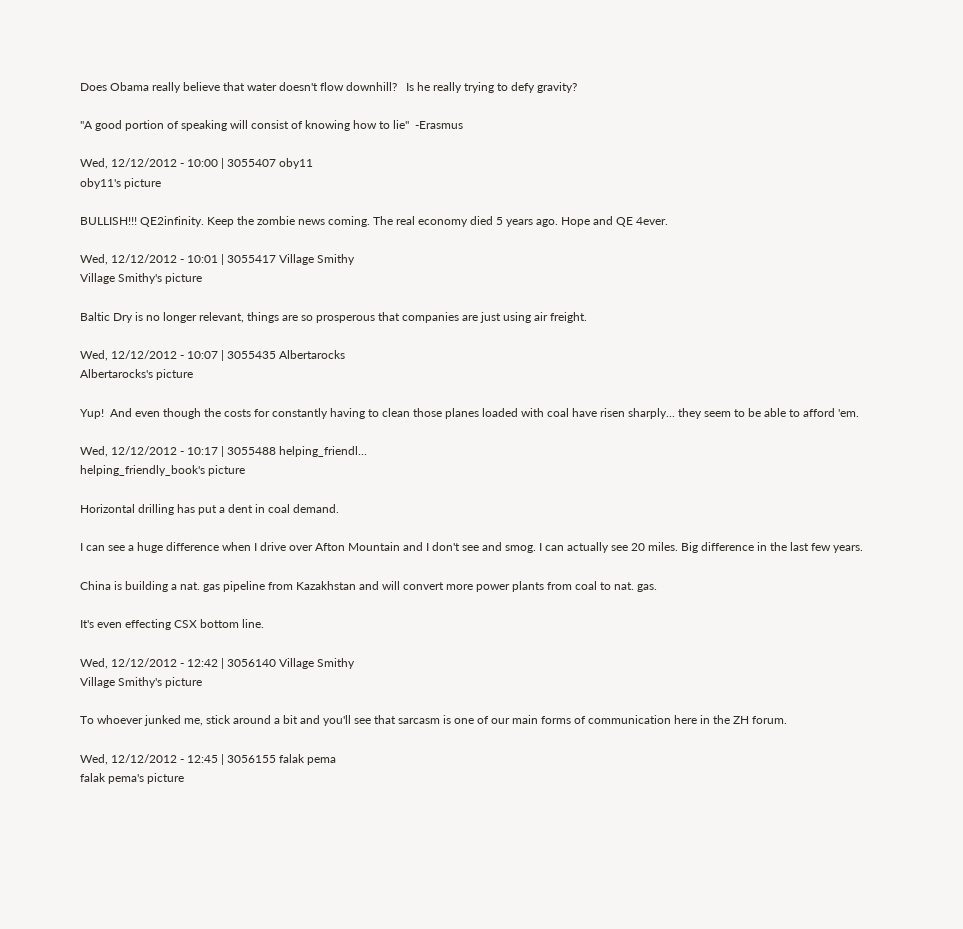Does Obama really believe that water doesn't flow downhill?   Is he really trying to defy gravity?

"A good portion of speaking will consist of knowing how to lie"  -Erasmus

Wed, 12/12/2012 - 10:00 | 3055407 oby11
oby11's picture

BULLISH!!! QE2infinity. Keep the zombie news coming. The real economy died 5 years ago. Hope and QE 4ever.

Wed, 12/12/2012 - 10:01 | 3055417 Village Smithy
Village Smithy's picture

Baltic Dry is no longer relevant, things are so prosperous that companies are just using air freight.

Wed, 12/12/2012 - 10:07 | 3055435 Albertarocks
Albertarocks's picture

Yup!  And even though the costs for constantly having to clean those planes loaded with coal have risen sharply... they seem to be able to afford 'em.

Wed, 12/12/2012 - 10:17 | 3055488 helping_friendl...
helping_friendly_book's picture

Horizontal drilling has put a dent in coal demand.

I can see a huge difference when I drive over Afton Mountain and I don't see and smog. I can actually see 20 miles. Big difference in the last few years.

China is building a nat. gas pipeline from Kazakhstan and will convert more power plants from coal to nat. gas.

It's even effecting CSX bottom line.

Wed, 12/12/2012 - 12:42 | 3056140 Village Smithy
Village Smithy's picture

To whoever junked me, stick around a bit and you'll see that sarcasm is one of our main forms of communication here in the ZH forum.

Wed, 12/12/2012 - 12:45 | 3056155 falak pema
falak pema's picture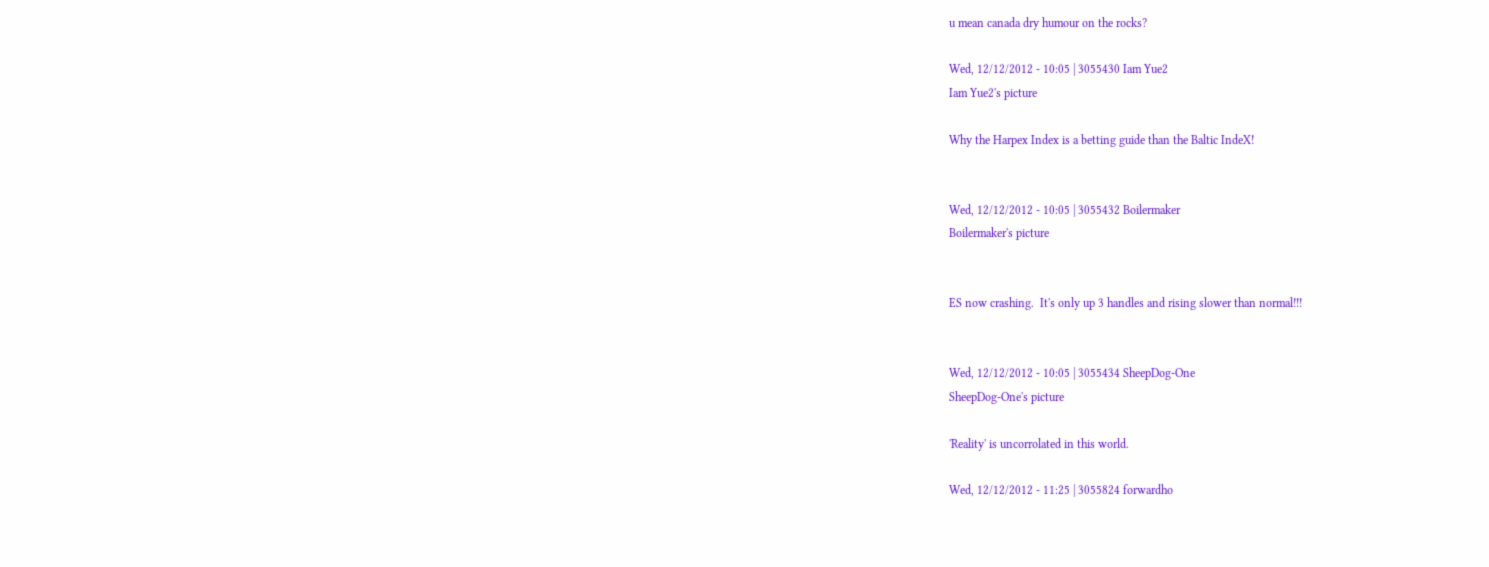u mean canada dry humour on the rocks?

Wed, 12/12/2012 - 10:05 | 3055430 Iam Yue2
Iam Yue2's picture

Why the Harpex Index is a betting guide than the Baltic IndeX!


Wed, 12/12/2012 - 10:05 | 3055432 Boilermaker
Boilermaker's picture


ES now crashing.  It's only up 3 handles and rising slower than normal!!!


Wed, 12/12/2012 - 10:05 | 3055434 SheepDog-One
SheepDog-One's picture

'Reality' is uncorrolated in this world.

Wed, 12/12/2012 - 11:25 | 3055824 forwardho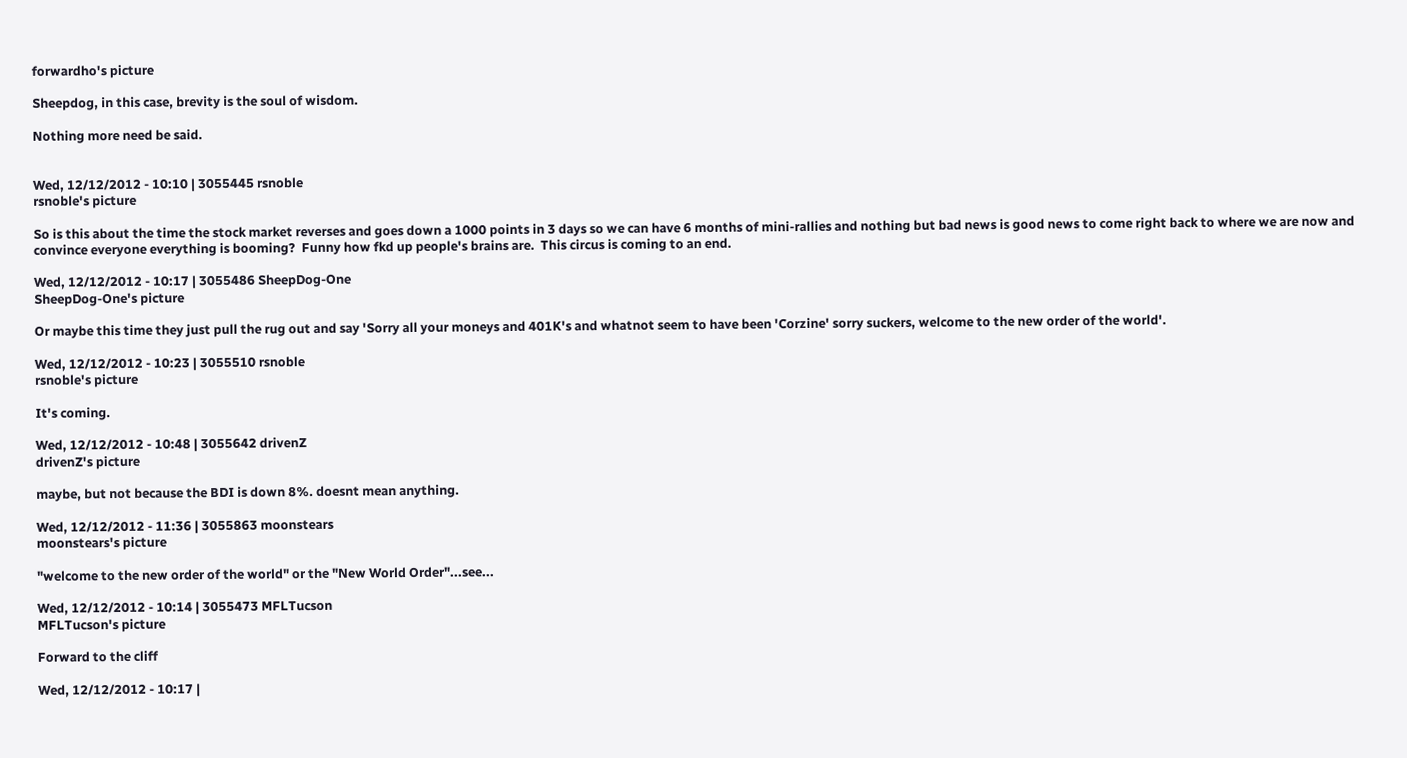forwardho's picture

Sheepdog, in this case, brevity is the soul of wisdom.

Nothing more need be said.


Wed, 12/12/2012 - 10:10 | 3055445 rsnoble
rsnoble's picture

So is this about the time the stock market reverses and goes down a 1000 points in 3 days so we can have 6 months of mini-rallies and nothing but bad news is good news to come right back to where we are now and convince everyone everything is booming?  Funny how fkd up people's brains are.  This circus is coming to an end.

Wed, 12/12/2012 - 10:17 | 3055486 SheepDog-One
SheepDog-One's picture

Or maybe this time they just pull the rug out and say 'Sorry all your moneys and 401K's and whatnot seem to have been 'Corzine' sorry suckers, welcome to the new order of the world'.

Wed, 12/12/2012 - 10:23 | 3055510 rsnoble
rsnoble's picture

It's coming.

Wed, 12/12/2012 - 10:48 | 3055642 drivenZ
drivenZ's picture

maybe, but not because the BDI is down 8%. doesnt mean anything.

Wed, 12/12/2012 - 11:36 | 3055863 moonstears
moonstears's picture

"welcome to the new order of the world" or the "New World Order"...see...

Wed, 12/12/2012 - 10:14 | 3055473 MFLTucson
MFLTucson's picture

Forward to the cliff

Wed, 12/12/2012 - 10:17 |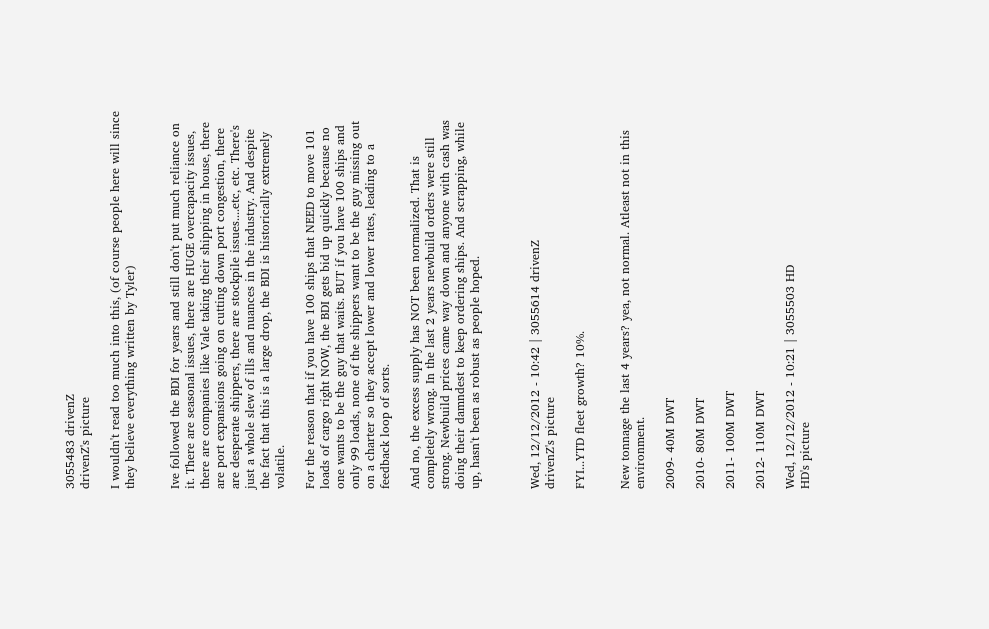3055483 drivenZ
drivenZ's picture

I wouldn't read too much into this, (of course people here will since they believe everything written by Tyler)


Ive followed the BDI for years and still don't put much reliance on it. There are seasonal issues, there are HUGE overcapacity issues, there are companies like Vale taking their shipping in house, there are port expansions going on cutting down port congestion, there are desperate shippers, there are stockpile issues....etc, etc. There's just a whole slew of ills and nuances in the industry. And despite the fact that this is a large drop, the BDI is historically extremely volatile.

For the reason that if you have 100 ships that NEED to move 101 loads of cargo right NOW, the BDI gets bid up quickly because no one wants to be the guy that waits. BUT if you have 100 ships and only 99 loads, none of the shippers want to be the guy missing out on a charter so they accept lower and lower rates, leading to a feedback loop of sorts.

And no, the excess supply has NOT been normalized. That is completely wrong. In the last 2 years newbuild orders were still strong. Newbuild prices came way down and anyone with cash was doing their damndest to keep ordering ships. And scrapping, while up, hasn't been as robust as people hoped.



Wed, 12/12/2012 - 10:42 | 3055614 drivenZ
drivenZ's picture

FYI...YTD fleet growth? 10%.


New tonnage the last 4 years? yea, not normal. Atleast not in this environment.

2009- 40M DWT

2010- 80M DWT

2011- 100M DWT

2012- 110M DWT

Wed, 12/12/2012 - 10:21 | 3055503 HD
HD's picture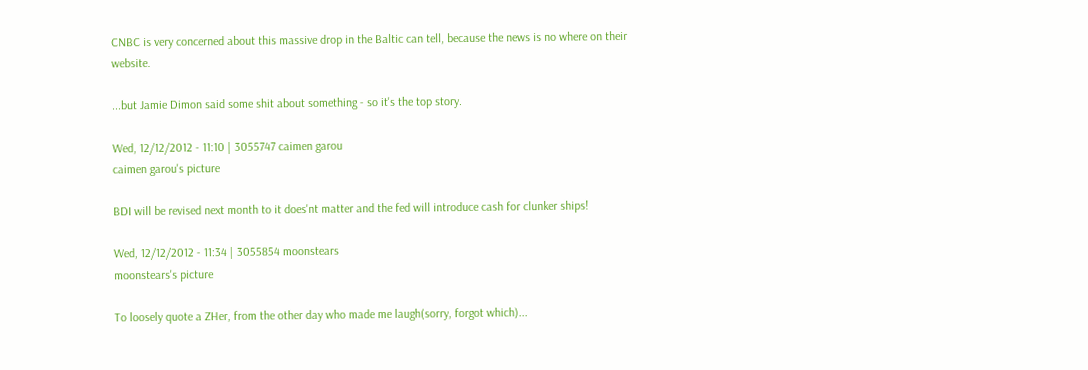CNBC is very concerned about this massive drop in the Baltic can tell, because the news is no where on their website.

...but Jamie Dimon said some shit about something - so it's the top story.

Wed, 12/12/2012 - 11:10 | 3055747 caimen garou
caimen garou's picture

BDI will be revised next month to it does'nt matter and the fed will introduce cash for clunker ships!

Wed, 12/12/2012 - 11:34 | 3055854 moonstears
moonstears's picture

To loosely quote a ZHer, from the other day who made me laugh(sorry, forgot which)...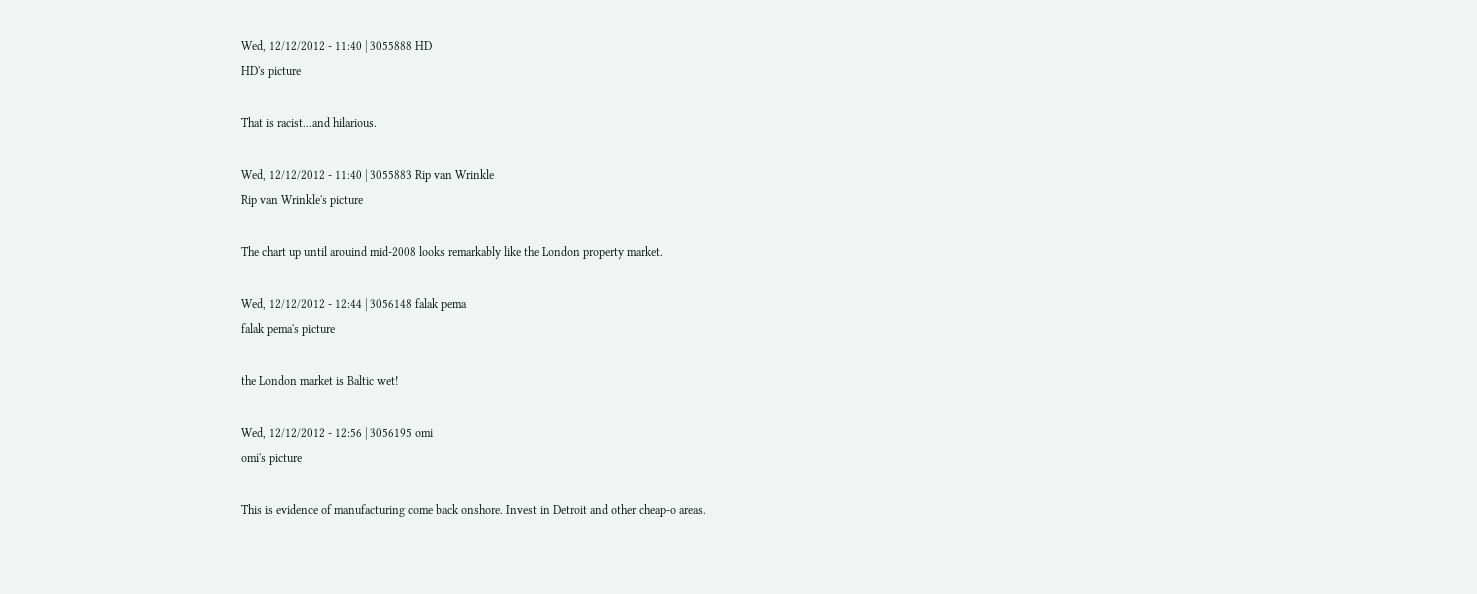Wed, 12/12/2012 - 11:40 | 3055888 HD
HD's picture

That is racist...and hilarious.

Wed, 12/12/2012 - 11:40 | 3055883 Rip van Wrinkle
Rip van Wrinkle's picture

The chart up until arouind mid-2008 looks remarkably like the London property market.

Wed, 12/12/2012 - 12:44 | 3056148 falak pema
falak pema's picture

the London market is Baltic wet!

Wed, 12/12/2012 - 12:56 | 3056195 omi
omi's picture

This is evidence of manufacturing come back onshore. Invest in Detroit and other cheap-o areas.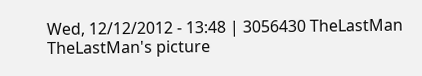Wed, 12/12/2012 - 13:48 | 3056430 TheLastMan
TheLastMan's picture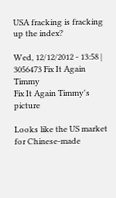USA fracking is fracking up the index?

Wed, 12/12/2012 - 13:58 | 3056473 Fix It Again Timmy
Fix It Again Timmy's picture

Looks like the US market for Chinese-made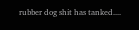rubber dog shit has tanked....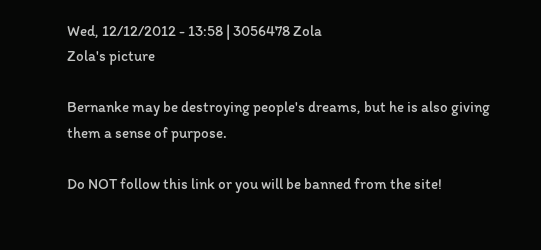Wed, 12/12/2012 - 13:58 | 3056478 Zola
Zola's picture

Bernanke may be destroying people's dreams, but he is also giving them a sense of purpose.

Do NOT follow this link or you will be banned from the site!